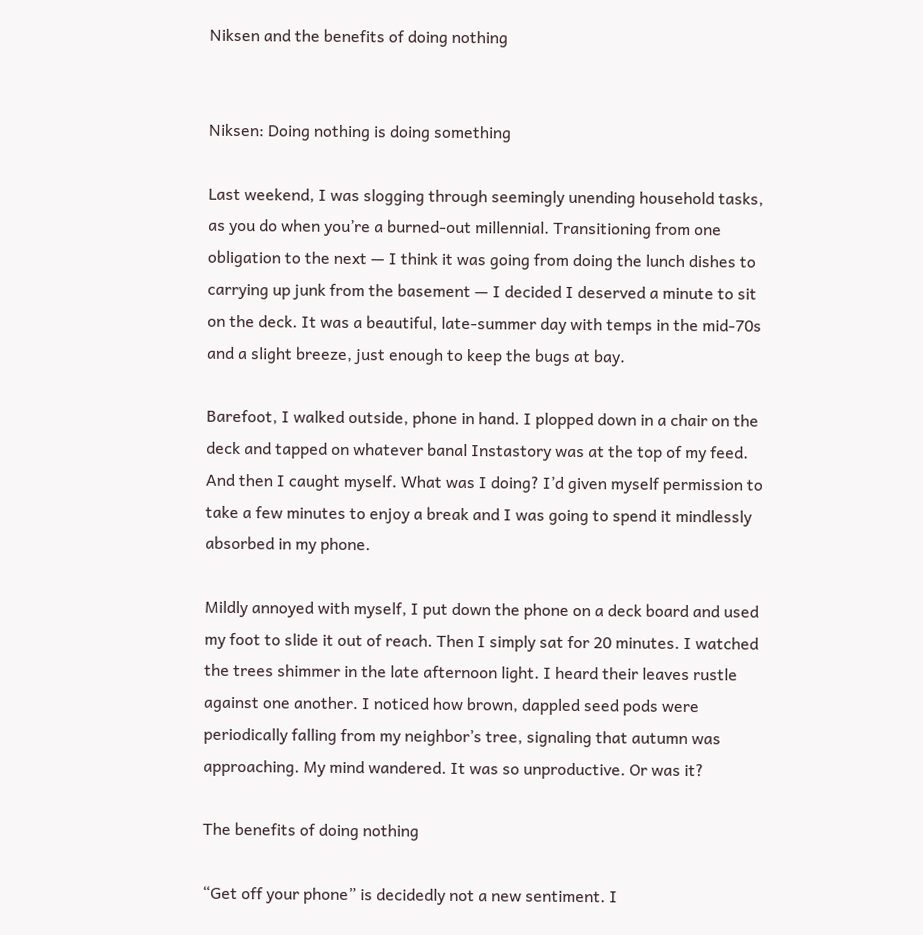Niksen and the benefits of doing nothing


Niksen: Doing nothing is doing something

Last weekend, I was slogging through seemingly unending household tasks, as you do when you’re a burned-out millennial. Transitioning from one obligation to the next — I think it was going from doing the lunch dishes to carrying up junk from the basement — I decided I deserved a minute to sit on the deck. It was a beautiful, late-summer day with temps in the mid-70s and a slight breeze, just enough to keep the bugs at bay.

Barefoot, I walked outside, phone in hand. I plopped down in a chair on the deck and tapped on whatever banal Instastory was at the top of my feed. And then I caught myself. What was I doing? I’d given myself permission to take a few minutes to enjoy a break and I was going to spend it mindlessly absorbed in my phone.

Mildly annoyed with myself, I put down the phone on a deck board and used my foot to slide it out of reach. Then I simply sat for 20 minutes. I watched the trees shimmer in the late afternoon light. I heard their leaves rustle against one another. I noticed how brown, dappled seed pods were periodically falling from my neighbor’s tree, signaling that autumn was approaching. My mind wandered. It was so unproductive. Or was it?

The benefits of doing nothing

“Get off your phone” is decidedly not a new sentiment. I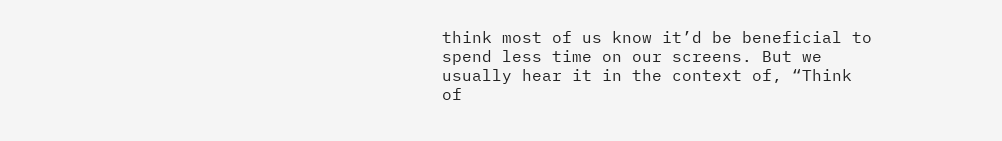think most of us know it’d be beneficial to spend less time on our screens. But we usually hear it in the context of, “Think of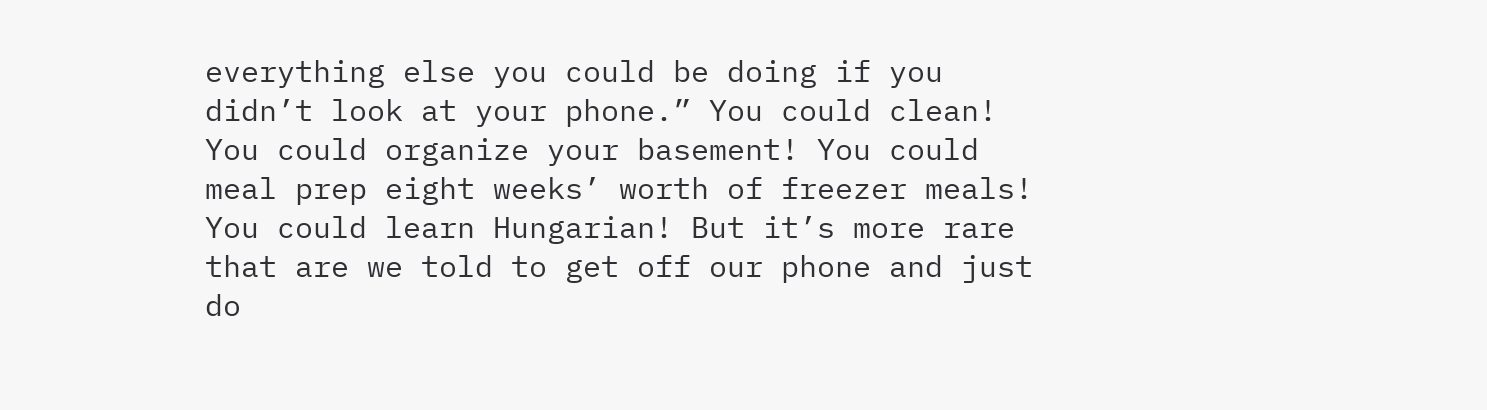everything else you could be doing if you didn’t look at your phone.” You could clean! You could organize your basement! You could meal prep eight weeks’ worth of freezer meals! You could learn Hungarian! But it’s more rare that are we told to get off our phone and just do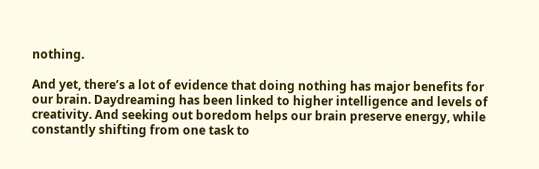nothing.

And yet, there’s a lot of evidence that doing nothing has major benefits for our brain. Daydreaming has been linked to higher intelligence and levels of creativity. And seeking out boredom helps our brain preserve energy, while constantly shifting from one task to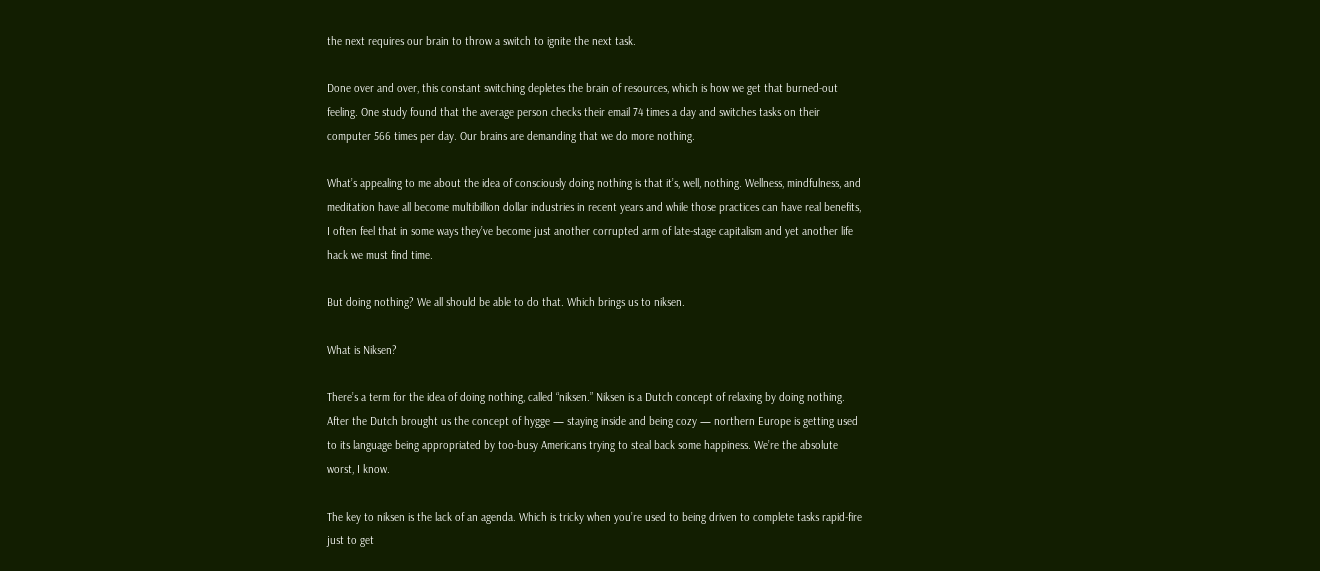the next requires our brain to throw a switch to ignite the next task.

Done over and over, this constant switching depletes the brain of resources, which is how we get that burned-out feeling. One study found that the average person checks their email 74 times a day and switches tasks on their computer 566 times per day. Our brains are demanding that we do more nothing.

What’s appealing to me about the idea of consciously doing nothing is that it’s, well, nothing. Wellness, mindfulness, and meditation have all become multibillion dollar industries in recent years and while those practices can have real benefits, I often feel that in some ways they’ve become just another corrupted arm of late-stage capitalism and yet another life hack we must find time.

But doing nothing? We all should be able to do that. Which brings us to niksen.

What is Niksen?

There’s a term for the idea of doing nothing, called “niksen.” Niksen is a Dutch concept of relaxing by doing nothing. After the Dutch brought us the concept of hygge — staying inside and being cozy — northern Europe is getting used to its language being appropriated by too-busy Americans trying to steal back some happiness. We’re the absolute worst, I know.

The key to niksen is the lack of an agenda. Which is tricky when you’re used to being driven to complete tasks rapid-fire just to get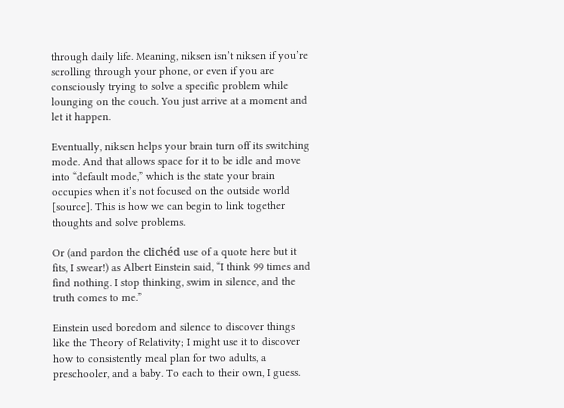through daily life. Meaning, niksen isn’t niksen if you’re scrolling through your phone, or even if you are consciously trying to solve a specific problem while lounging on the couch. You just arrive at a moment and let it happen.

Eventually, niksen helps your brain turn off its switching mode. And that allows space for it to be idle and move into “default mode,” which is the state your brain occupies when it’s not focused on the outside world [source]. This is how we can begin to link together thoughts and solve problems.

Or (and pardon the clichéd use of a quote here but it fits, I swear!) as Albert Einstein said, “I think 99 times and find nothing. I stop thinking, swim in silence, and the truth comes to me.”

Einstein used boredom and silence to discover things like the Theory of Relativity; I might use it to discover how to consistently meal plan for two adults, a preschooler, and a baby. To each to their own, I guess.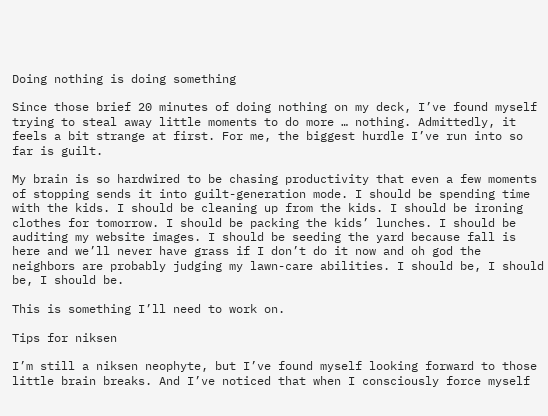Doing nothing is doing something

Since those brief 20 minutes of doing nothing on my deck, I’ve found myself trying to steal away little moments to do more … nothing. Admittedly, it feels a bit strange at first. For me, the biggest hurdle I’ve run into so far is guilt.

My brain is so hardwired to be chasing productivity that even a few moments of stopping sends it into guilt-generation mode. I should be spending time with the kids. I should be cleaning up from the kids. I should be ironing clothes for tomorrow. I should be packing the kids’ lunches. I should be auditing my website images. I should be seeding the yard because fall is here and we’ll never have grass if I don’t do it now and oh god the neighbors are probably judging my lawn-care abilities. I should be, I should be, I should be.

This is something I’ll need to work on.

Tips for niksen

I’m still a niksen neophyte, but I’ve found myself looking forward to those little brain breaks. And I’ve noticed that when I consciously force myself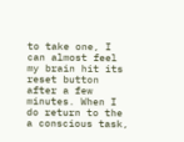to take one, I can almost feel my brain hit its reset button after a few minutes. When I do return to the a conscious task,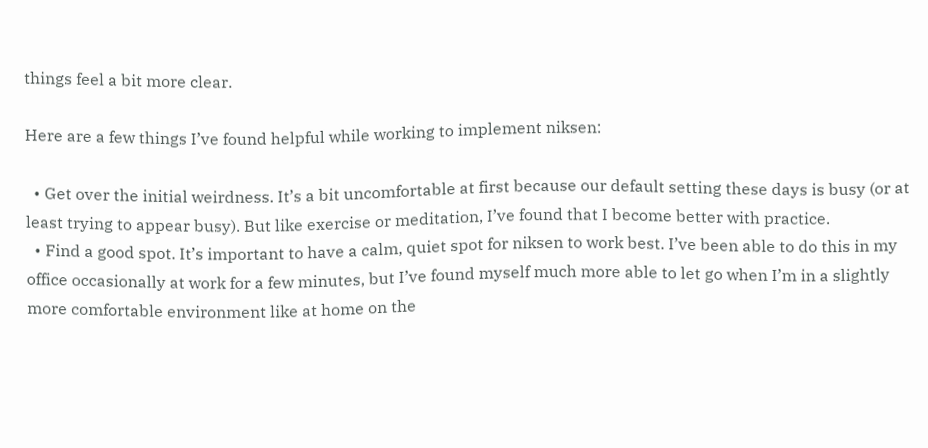things feel a bit more clear.

Here are a few things I’ve found helpful while working to implement niksen:

  • Get over the initial weirdness. It’s a bit uncomfortable at first because our default setting these days is busy (or at least trying to appear busy). But like exercise or meditation, I’ve found that I become better with practice.
  • Find a good spot. It’s important to have a calm, quiet spot for niksen to work best. I’ve been able to do this in my office occasionally at work for a few minutes, but I’ve found myself much more able to let go when I’m in a slightly more comfortable environment like at home on the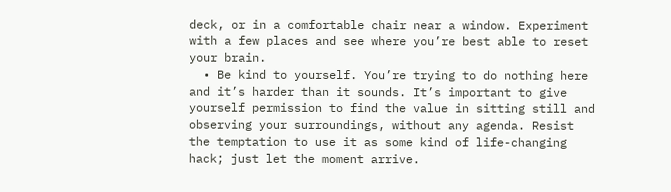deck, or in a comfortable chair near a window. Experiment with a few places and see where you’re best able to reset your brain.
  • Be kind to yourself. You’re trying to do nothing here and it’s harder than it sounds. It’s important to give yourself permission to find the value in sitting still and observing your surroundings, without any agenda. Resist the temptation to use it as some kind of life-changing hack; just let the moment arrive.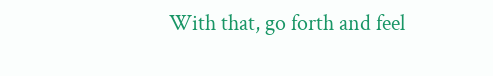With that, go forth and feel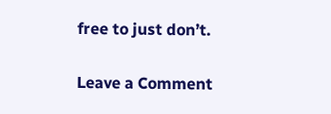free to just don’t.

Leave a Comment